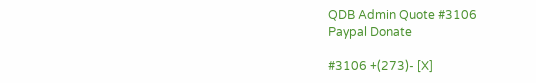QDB Admin Quote #3106
Paypal Donate

#3106 +(273)- [X]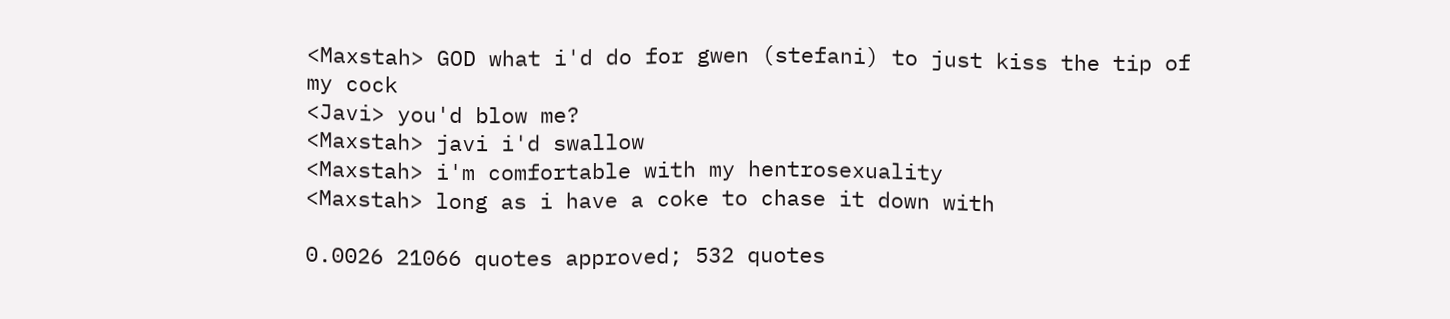<Maxstah> GOD what i'd do for gwen (stefani) to just kiss the tip of my cock
<Javi> you'd blow me?
<Maxstah> javi i'd swallow
<Maxstah> i'm comfortable with my hentrosexuality
<Maxstah> long as i have a coke to chase it down with

0.0026 21066 quotes approved; 532 quotes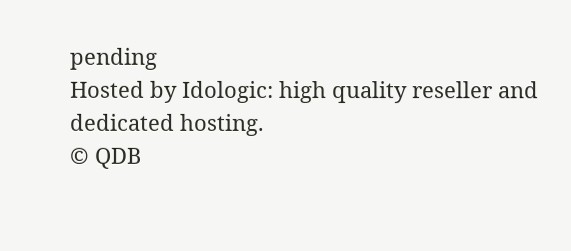pending
Hosted by Idologic: high quality reseller and dedicated hosting.
© QDB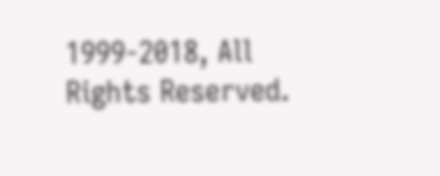1999-2018, All Rights Reserved.